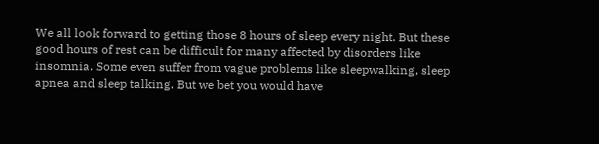We all look forward to getting those 8 hours of sleep every night. But these good hours of rest can be difficult for many affected by disorders like insomnia. Some even suffer from vague problems like sleepwalking, sleep apnea and sleep talking. But we bet you would have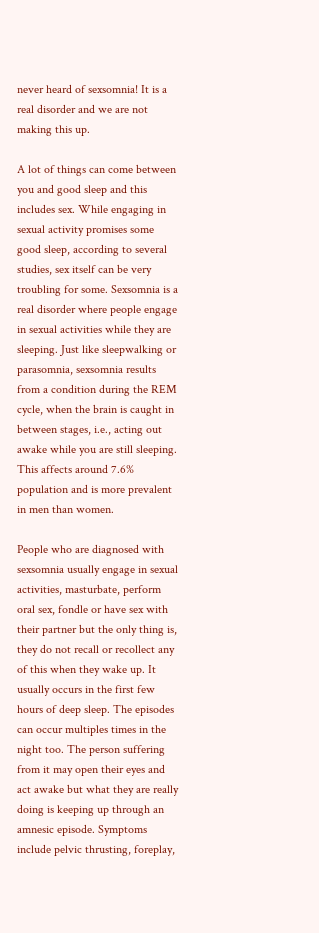never heard of sexsomnia! It is a real disorder and we are not making this up.

A lot of things can come between you and good sleep and this includes sex. While engaging in sexual activity promises some good sleep, according to several studies, sex itself can be very troubling for some. Sexsomnia is a real disorder where people engage in sexual activities while they are sleeping. Just like sleepwalking or parasomnia, sexsomnia results from a condition during the REM cycle, when the brain is caught in between stages, i.e., acting out awake while you are still sleeping. This affects around 7.6% population and is more prevalent in men than women.

People who are diagnosed with sexsomnia usually engage in sexual activities, masturbate, perform oral sex, fondle or have sex with their partner but the only thing is, they do not recall or recollect any of this when they wake up. It usually occurs in the first few hours of deep sleep. The episodes can occur multiples times in the night too. The person suffering from it may open their eyes and act awake but what they are really doing is keeping up through an amnesic episode. Symptoms include pelvic thrusting, foreplay,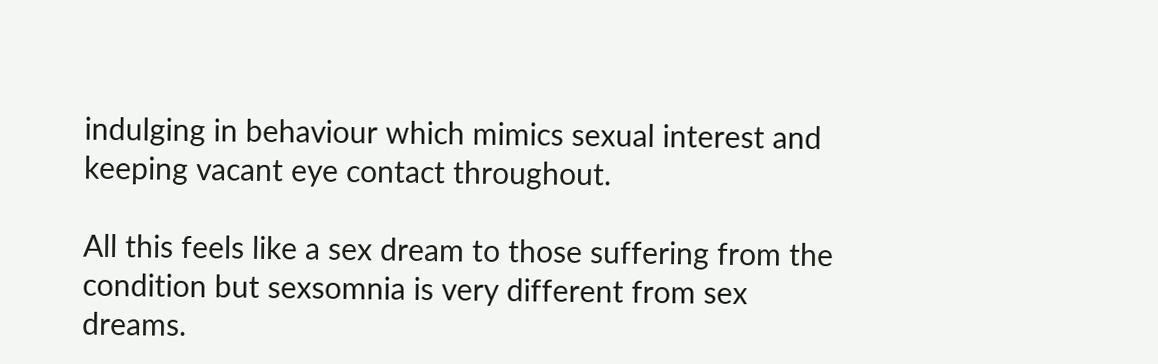indulging in behaviour which mimics sexual interest and keeping vacant eye contact throughout.

All this feels like a sex dream to those suffering from the condition but sexsomnia is very different from sex dreams.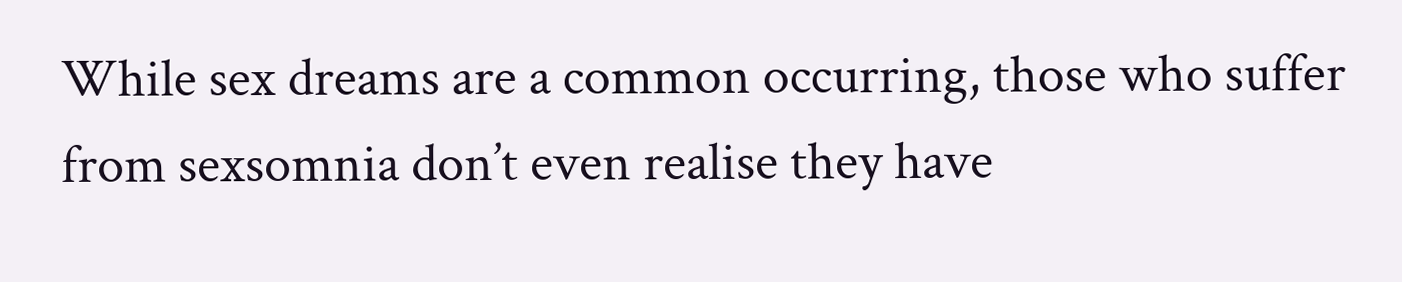While sex dreams are a common occurring, those who suffer from sexsomnia don’t even realise they have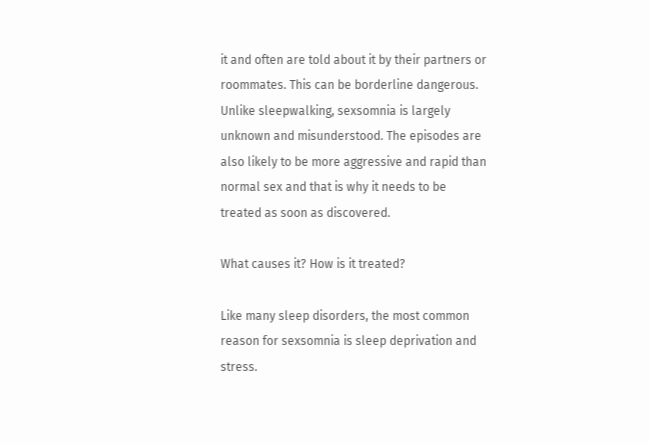it and often are told about it by their partners or roommates. This can be borderline dangerous. Unlike sleepwalking, sexsomnia is largely unknown and misunderstood. The episodes are also likely to be more aggressive and rapid than normal sex and that is why it needs to be treated as soon as discovered.

What causes it? How is it treated?

Like many sleep disorders, the most common reason for sexsomnia is sleep deprivation and stress.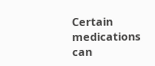Certain medications can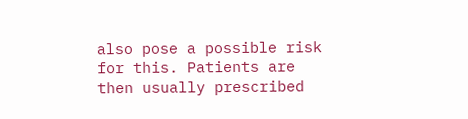also pose a possible risk for this. Patients are then usually prescribed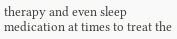therapy and even sleep medication at times to treat the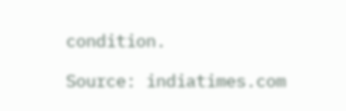condition.

Source: indiatimes.com